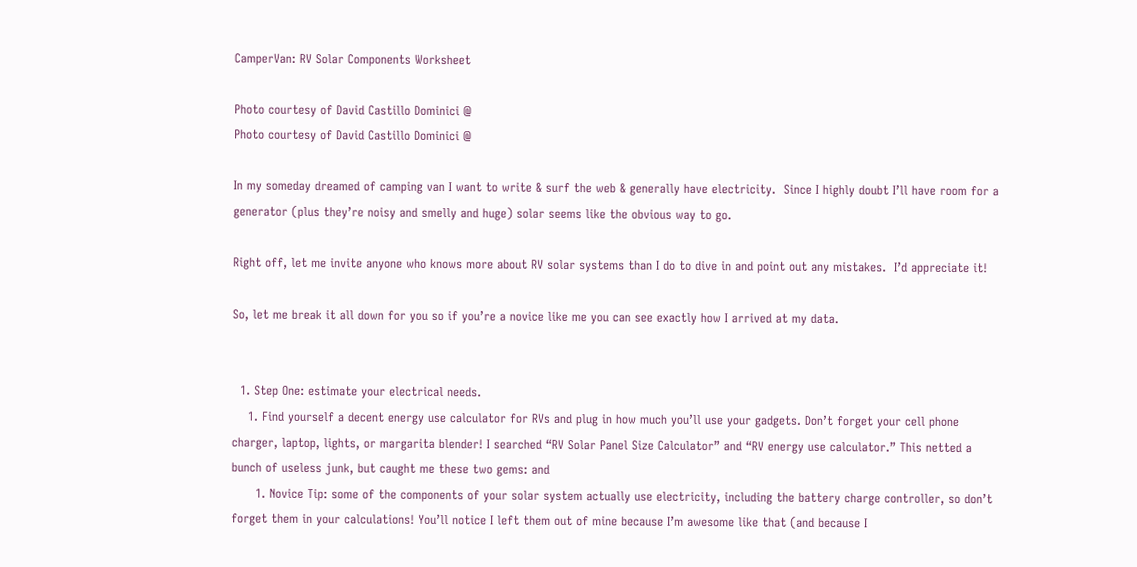CamperVan: RV Solar Components Worksheet

Photo courtesy of David Castillo Dominici @
Photo courtesy of David Castillo Dominici @

In my someday dreamed of camping van I want to write & surf the web & generally have electricity.  Since I highly doubt I’ll have room for a generator (plus they’re noisy and smelly and huge) solar seems like the obvious way to go.

Right off, let me invite anyone who knows more about RV solar systems than I do to dive in and point out any mistakes.  I’d appreciate it!

So, let me break it all down for you so if you’re a novice like me you can see exactly how I arrived at my data.


  1. Step One: estimate your electrical needs.
    1. Find yourself a decent energy use calculator for RVs and plug in how much you’ll use your gadgets. Don’t forget your cell phone charger, laptop, lights, or margarita blender! I searched “RV Solar Panel Size Calculator” and “RV energy use calculator.” This netted a bunch of useless junk, but caught me these two gems: and
      1. Novice Tip: some of the components of your solar system actually use electricity, including the battery charge controller, so don’t forget them in your calculations! You’ll notice I left them out of mine because I’m awesome like that (and because I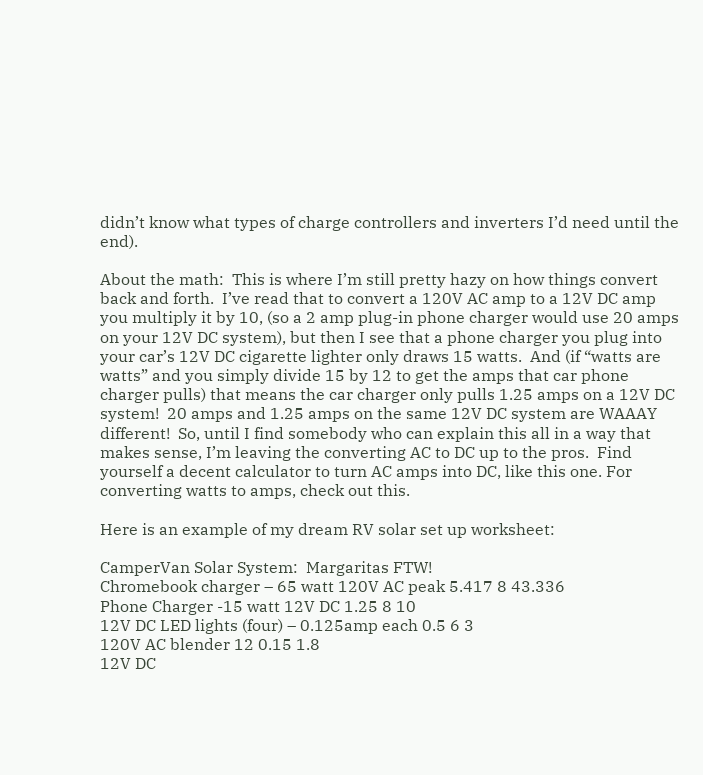didn’t know what types of charge controllers and inverters I’d need until the end).

About the math:  This is where I’m still pretty hazy on how things convert back and forth.  I’ve read that to convert a 120V AC amp to a 12V DC amp you multiply it by 10, (so a 2 amp plug-in phone charger would use 20 amps on your 12V DC system), but then I see that a phone charger you plug into your car’s 12V DC cigarette lighter only draws 15 watts.  And (if “watts are watts” and you simply divide 15 by 12 to get the amps that car phone charger pulls) that means the car charger only pulls 1.25 amps on a 12V DC system!  20 amps and 1.25 amps on the same 12V DC system are WAAAY different!  So, until I find somebody who can explain this all in a way that makes sense, I’m leaving the converting AC to DC up to the pros.  Find yourself a decent calculator to turn AC amps into DC, like this one. For converting watts to amps, check out this.

Here is an example of my dream RV solar set up worksheet:

CamperVan Solar System:  Margaritas FTW!
Chromebook charger – 65 watt 120V AC peak 5.417 8 43.336
Phone Charger -15 watt 12V DC 1.25 8 10
12V DC LED lights (four) – 0.125amp each 0.5 6 3
120V AC blender 12 0.15 1.8
12V DC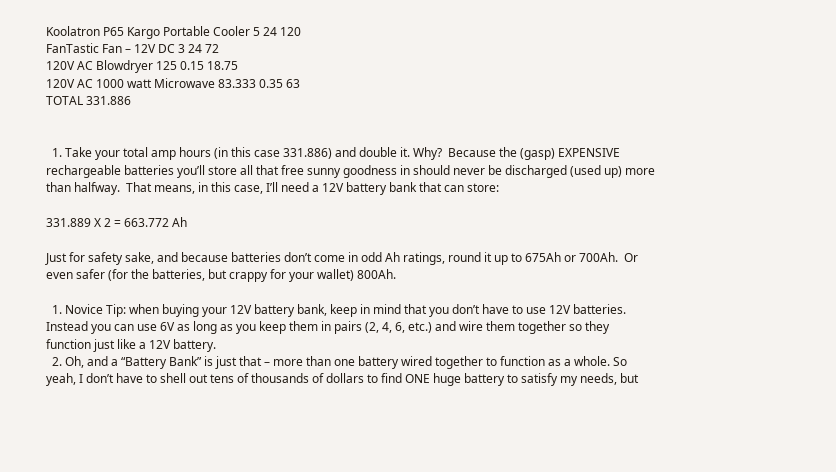Koolatron P65 Kargo Portable Cooler 5 24 120
FanTastic Fan – 12V DC 3 24 72
120V AC Blowdryer 125 0.15 18.75
120V AC 1000 watt Microwave 83.333 0.35 63
TOTAL 331.886


  1. Take your total amp hours (in this case 331.886) and double it. Why?  Because the (gasp) EXPENSIVE rechargeable batteries you’ll store all that free sunny goodness in should never be discharged (used up) more than halfway.  That means, in this case, I’ll need a 12V battery bank that can store:

331.889 X 2 = 663.772 Ah

Just for safety sake, and because batteries don’t come in odd Ah ratings, round it up to 675Ah or 700Ah.  Or even safer (for the batteries, but crappy for your wallet) 800Ah.

  1. Novice Tip: when buying your 12V battery bank, keep in mind that you don’t have to use 12V batteries.  Instead you can use 6V as long as you keep them in pairs (2, 4, 6, etc.) and wire them together so they function just like a 12V battery.
  2. Oh, and a “Battery Bank” is just that – more than one battery wired together to function as a whole. So yeah, I don’t have to shell out tens of thousands of dollars to find ONE huge battery to satisfy my needs, but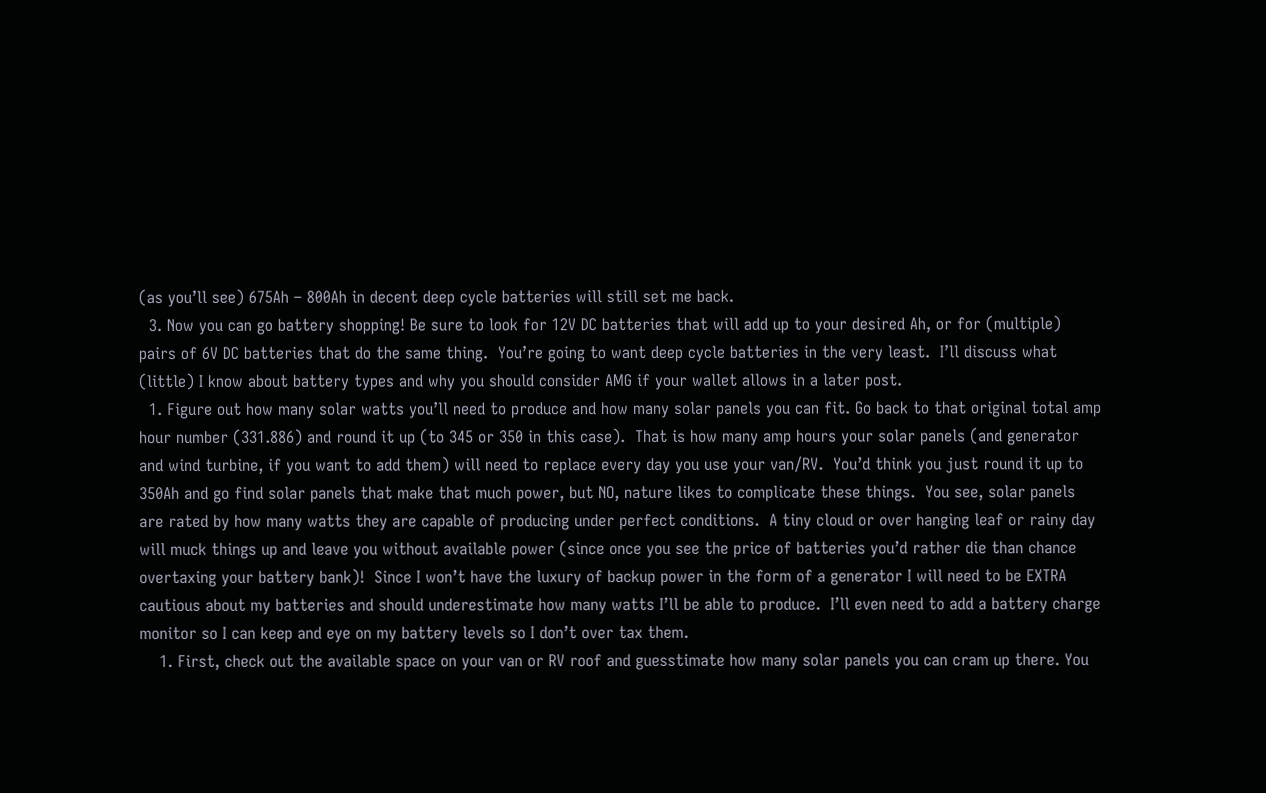(as you’ll see) 675Ah – 800Ah in decent deep cycle batteries will still set me back.
  3. Now you can go battery shopping! Be sure to look for 12V DC batteries that will add up to your desired Ah, or for (multiple) pairs of 6V DC batteries that do the same thing.  You’re going to want deep cycle batteries in the very least.  I’ll discuss what (little) I know about battery types and why you should consider AMG if your wallet allows in a later post.
  1. Figure out how many solar watts you’ll need to produce and how many solar panels you can fit. Go back to that original total amp hour number (331.886) and round it up (to 345 or 350 in this case).  That is how many amp hours your solar panels (and generator and wind turbine, if you want to add them) will need to replace every day you use your van/RV.  You’d think you just round it up to 350Ah and go find solar panels that make that much power, but NO, nature likes to complicate these things.  You see, solar panels are rated by how many watts they are capable of producing under perfect conditions.  A tiny cloud or over hanging leaf or rainy day will muck things up and leave you without available power (since once you see the price of batteries you’d rather die than chance overtaxing your battery bank)!  Since I won’t have the luxury of backup power in the form of a generator I will need to be EXTRA cautious about my batteries and should underestimate how many watts I’ll be able to produce.  I’ll even need to add a battery charge monitor so I can keep and eye on my battery levels so I don’t over tax them.
    1. First, check out the available space on your van or RV roof and guesstimate how many solar panels you can cram up there. You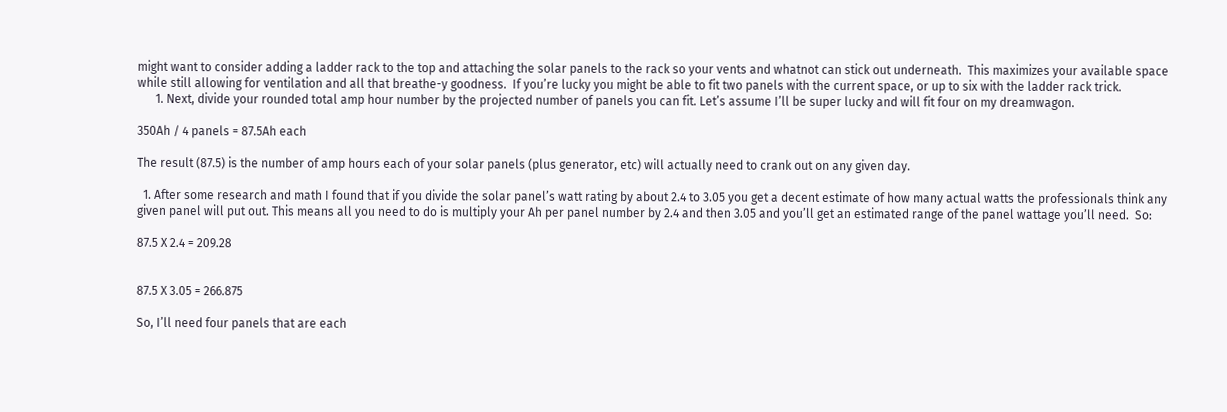might want to consider adding a ladder rack to the top and attaching the solar panels to the rack so your vents and whatnot can stick out underneath.  This maximizes your available space while still allowing for ventilation and all that breathe-y goodness.  If you’re lucky you might be able to fit two panels with the current space, or up to six with the ladder rack trick.
      1. Next, divide your rounded total amp hour number by the projected number of panels you can fit. Let’s assume I’ll be super lucky and will fit four on my dreamwagon.

350Ah / 4 panels = 87.5Ah each

The result (87.5) is the number of amp hours each of your solar panels (plus generator, etc) will actually need to crank out on any given day.

  1. After some research and math I found that if you divide the solar panel’s watt rating by about 2.4 to 3.05 you get a decent estimate of how many actual watts the professionals think any given panel will put out. This means all you need to do is multiply your Ah per panel number by 2.4 and then 3.05 and you’ll get an estimated range of the panel wattage you’ll need.  So:

87.5 X 2.4 = 209.28


87.5 X 3.05 = 266.875

So, I’ll need four panels that are each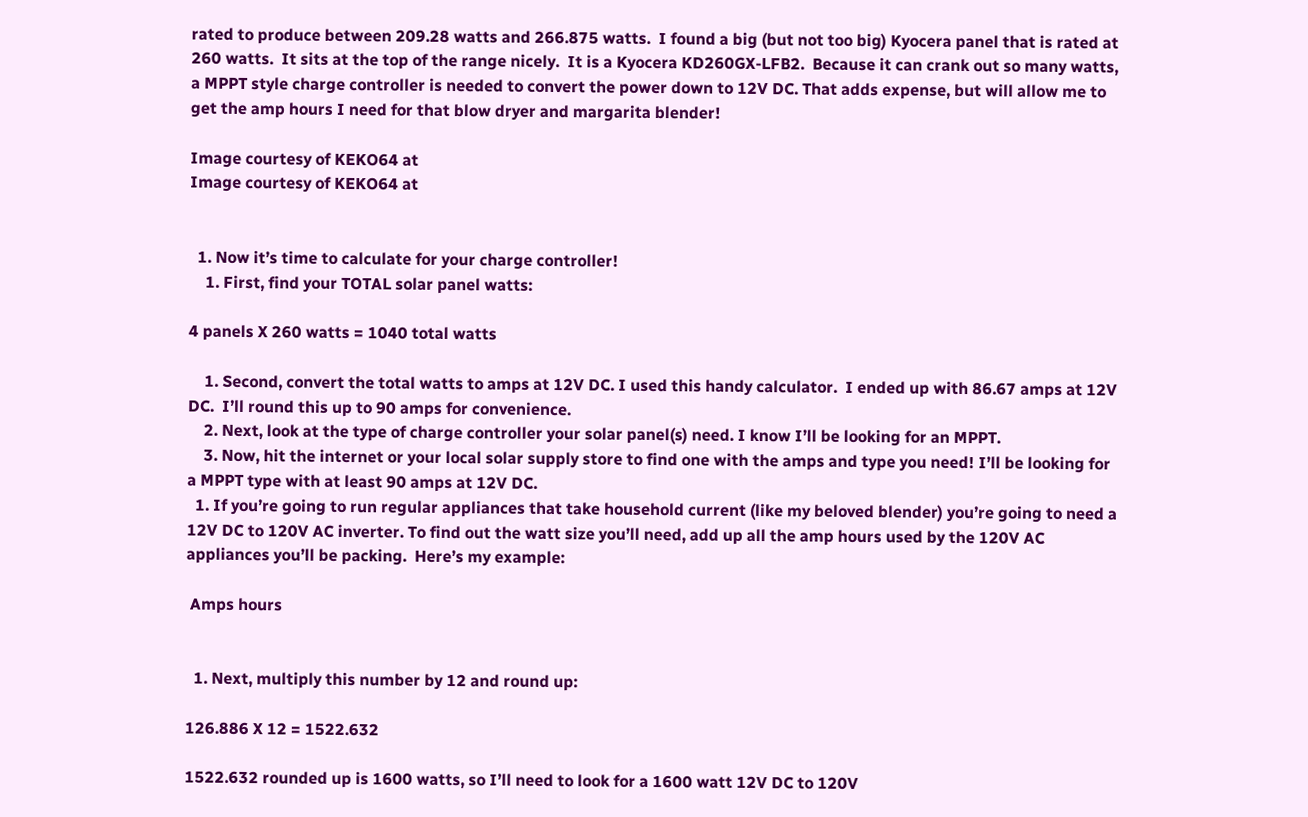rated to produce between 209.28 watts and 266.875 watts.  I found a big (but not too big) Kyocera panel that is rated at 260 watts.  It sits at the top of the range nicely.  It is a Kyocera KD260GX-LFB2.  Because it can crank out so many watts, a MPPT style charge controller is needed to convert the power down to 12V DC. That adds expense, but will allow me to get the amp hours I need for that blow dryer and margarita blender!

Image courtesy of KEKO64 at
Image courtesy of KEKO64 at


  1. Now it’s time to calculate for your charge controller!
    1. First, find your TOTAL solar panel watts:

4 panels X 260 watts = 1040 total watts

    1. Second, convert the total watts to amps at 12V DC. I used this handy calculator.  I ended up with 86.67 amps at 12V DC.  I’ll round this up to 90 amps for convenience.
    2. Next, look at the type of charge controller your solar panel(s) need. I know I’ll be looking for an MPPT.
    3. Now, hit the internet or your local solar supply store to find one with the amps and type you need! I’ll be looking for a MPPT type with at least 90 amps at 12V DC.
  1. If you’re going to run regular appliances that take household current (like my beloved blender) you’re going to need a 12V DC to 120V AC inverter. To find out the watt size you’ll need, add up all the amp hours used by the 120V AC appliances you’ll be packing.  Here’s my example:

 Amps hours


  1. Next, multiply this number by 12 and round up:

126.886 X 12 = 1522.632

1522.632 rounded up is 1600 watts, so I’ll need to look for a 1600 watt 12V DC to 120V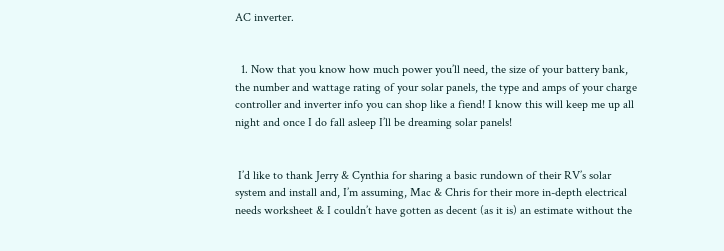AC inverter.


  1. Now that you know how much power you’ll need, the size of your battery bank, the number and wattage rating of your solar panels, the type and amps of your charge controller and inverter info you can shop like a fiend! I know this will keep me up all night and once I do fall asleep I’ll be dreaming solar panels!


 I’d like to thank Jerry & Cynthia for sharing a basic rundown of their RV’s solar system and install and, I’m assuming, Mac & Chris for their more in-depth electrical needs worksheet & I couldn’t have gotten as decent (as it is) an estimate without the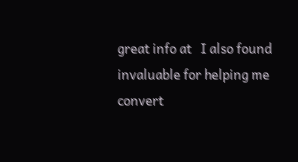great info at   I also found invaluable for helping me convert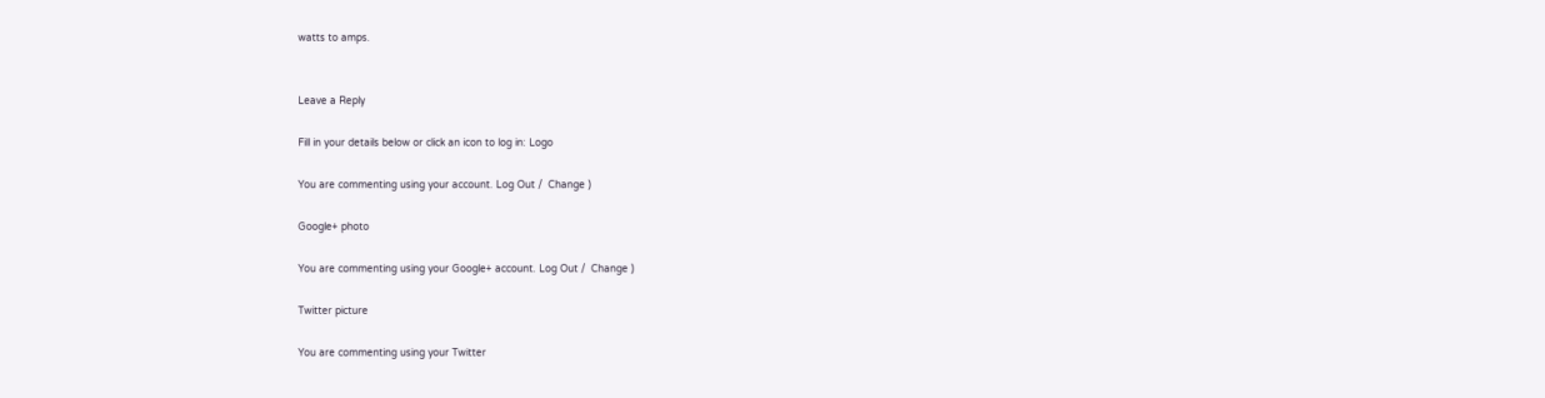watts to amps.


Leave a Reply

Fill in your details below or click an icon to log in: Logo

You are commenting using your account. Log Out /  Change )

Google+ photo

You are commenting using your Google+ account. Log Out /  Change )

Twitter picture

You are commenting using your Twitter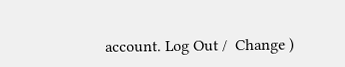account. Log Out /  Change )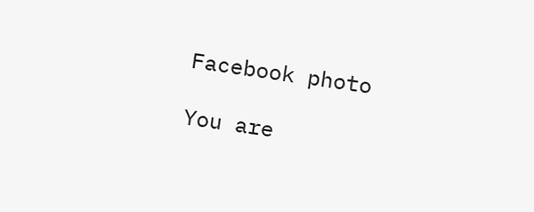Facebook photo

You are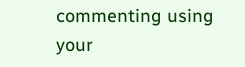commenting using your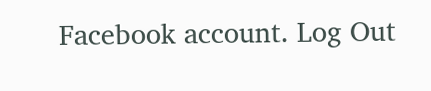Facebook account. Log Out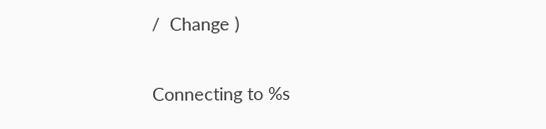/  Change )


Connecting to %s